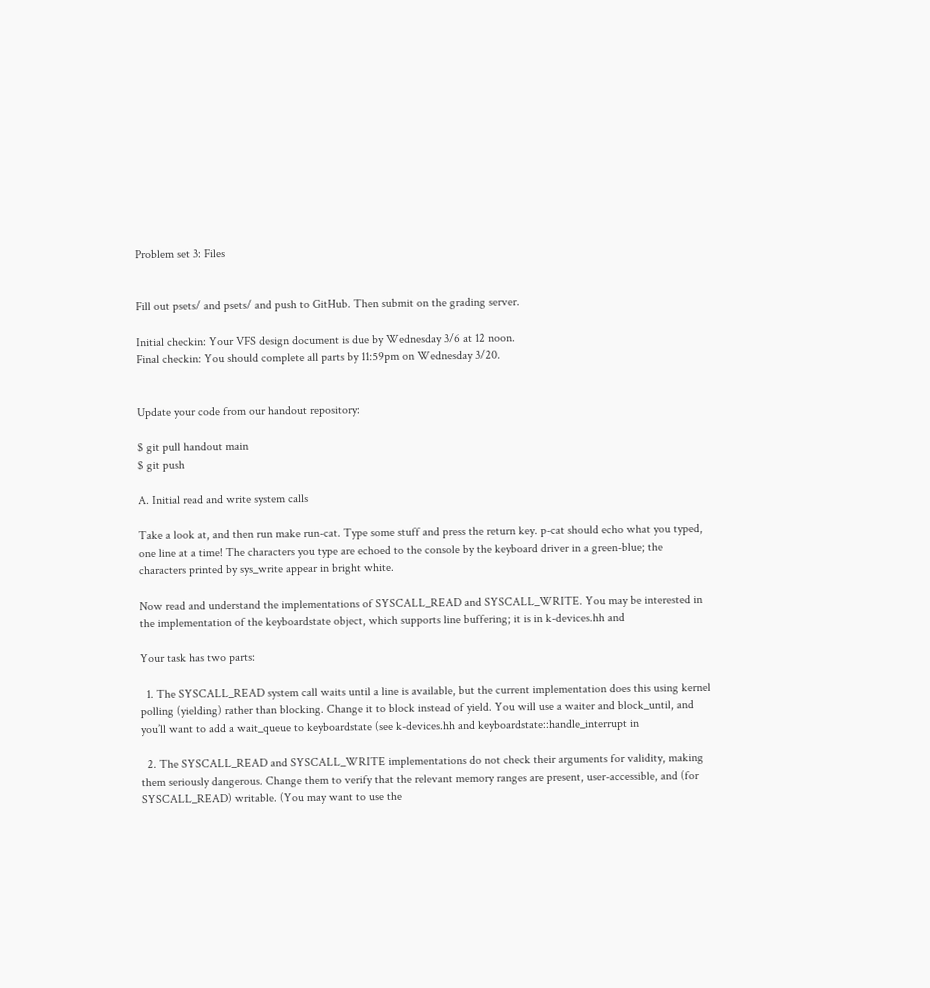Problem set 3: Files


Fill out psets/ and psets/ and push to GitHub. Then submit on the grading server.

Initial checkin: Your VFS design document is due by Wednesday 3/6 at 12 noon.
Final checkin: You should complete all parts by 11:59pm on Wednesday 3/20.


Update your code from our handout repository:

$ git pull handout main
$ git push

A. Initial read and write system calls

Take a look at, and then run make run-cat. Type some stuff and press the return key. p-cat should echo what you typed, one line at a time! The characters you type are echoed to the console by the keyboard driver in a green-blue; the characters printed by sys_write appear in bright white.

Now read and understand the implementations of SYSCALL_READ and SYSCALL_WRITE. You may be interested in the implementation of the keyboardstate object, which supports line buffering; it is in k-devices.hh and

Your task has two parts:

  1. The SYSCALL_READ system call waits until a line is available, but the current implementation does this using kernel polling (yielding) rather than blocking. Change it to block instead of yield. You will use a waiter and block_until, and you’ll want to add a wait_queue to keyboardstate (see k-devices.hh and keyboardstate::handle_interrupt in

  2. The SYSCALL_READ and SYSCALL_WRITE implementations do not check their arguments for validity, making them seriously dangerous. Change them to verify that the relevant memory ranges are present, user-accessible, and (for SYSCALL_READ) writable. (You may want to use the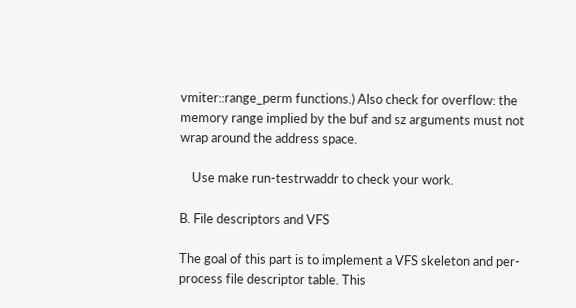vmiter::range_perm functions.) Also check for overflow: the memory range implied by the buf and sz arguments must not wrap around the address space.

    Use make run-testrwaddr to check your work.

B. File descriptors and VFS

The goal of this part is to implement a VFS skeleton and per-process file descriptor table. This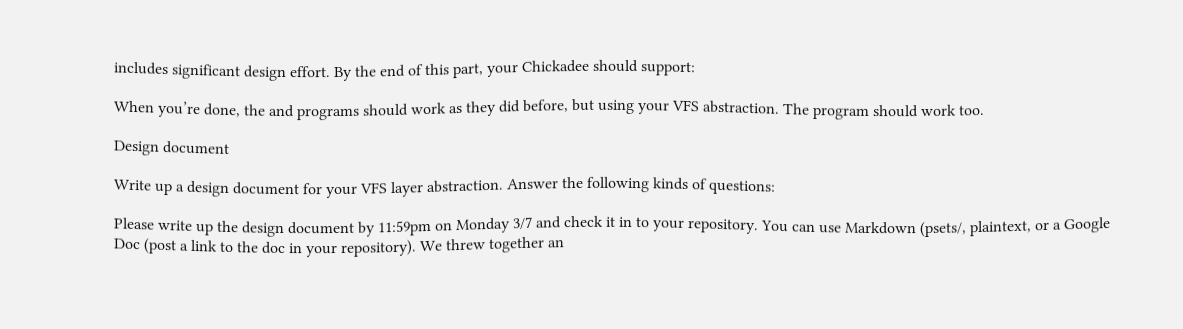includes significant design effort. By the end of this part, your Chickadee should support:

When you’re done, the and programs should work as they did before, but using your VFS abstraction. The program should work too.

Design document

Write up a design document for your VFS layer abstraction. Answer the following kinds of questions:

Please write up the design document by 11:59pm on Monday 3/7 and check it in to your repository. You can use Markdown (psets/, plaintext, or a Google Doc (post a link to the doc in your repository). We threw together an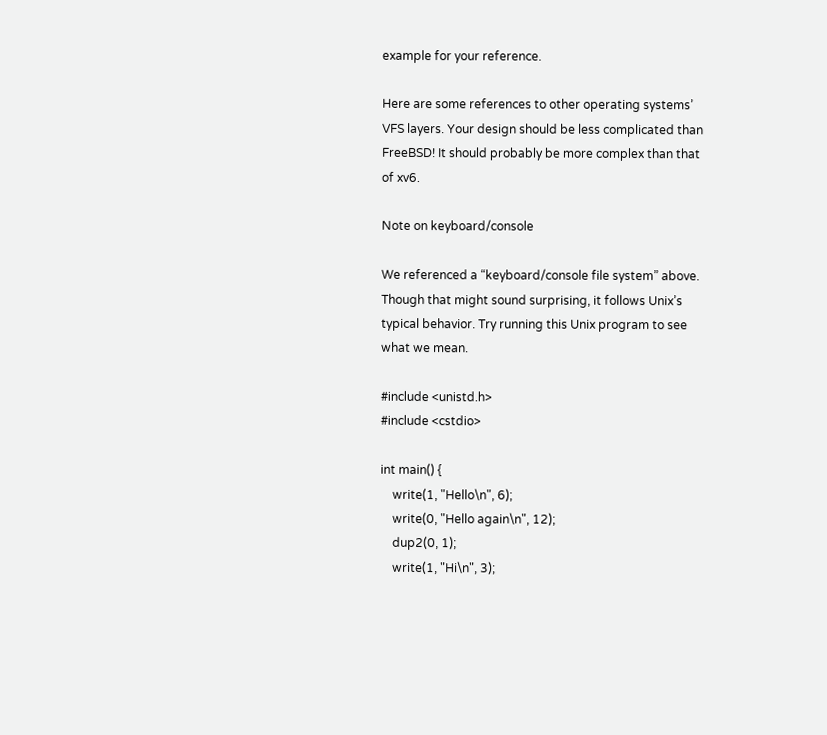example for your reference.

Here are some references to other operating systems’ VFS layers. Your design should be less complicated than FreeBSD! It should probably be more complex than that of xv6.

Note on keyboard/console

We referenced a “keyboard/console file system” above. Though that might sound surprising, it follows Unix’s typical behavior. Try running this Unix program to see what we mean.

#include <unistd.h>
#include <cstdio>

int main() {
    write(1, "Hello\n", 6);
    write(0, "Hello again\n", 12);
    dup2(0, 1);
    write(1, "Hi\n", 3);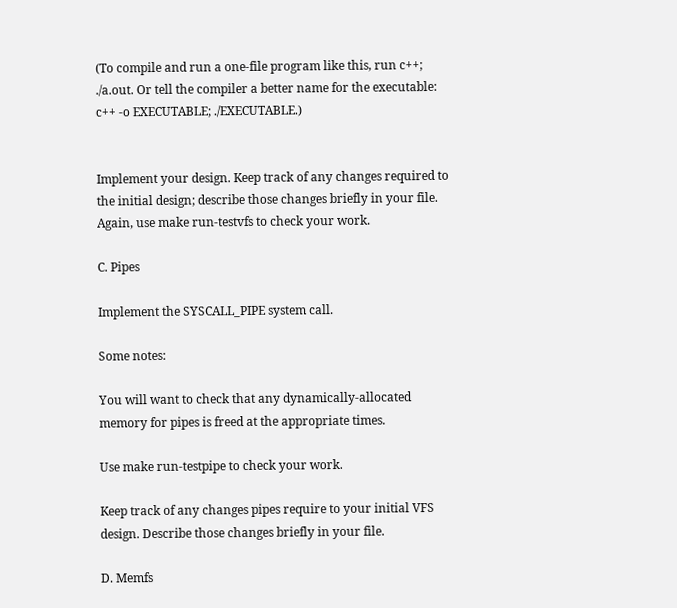(To compile and run a one-file program like this, run c++; ./a.out. Or tell the compiler a better name for the executable: c++ -o EXECUTABLE; ./EXECUTABLE.)


Implement your design. Keep track of any changes required to the initial design; describe those changes briefly in your file. Again, use make run-testvfs to check your work.

C. Pipes

Implement the SYSCALL_PIPE system call.

Some notes:

You will want to check that any dynamically-allocated memory for pipes is freed at the appropriate times.

Use make run-testpipe to check your work.

Keep track of any changes pipes require to your initial VFS design. Describe those changes briefly in your file.

D. Memfs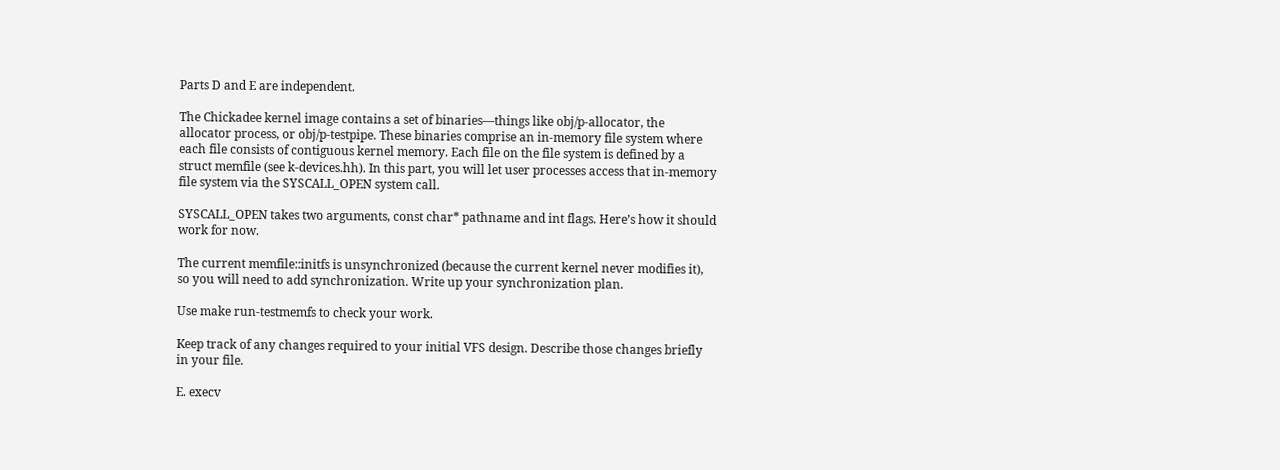Parts D and E are independent.

The Chickadee kernel image contains a set of binaries—things like obj/p-allocator, the allocator process, or obj/p-testpipe. These binaries comprise an in-memory file system where each file consists of contiguous kernel memory. Each file on the file system is defined by a struct memfile (see k-devices.hh). In this part, you will let user processes access that in-memory file system via the SYSCALL_OPEN system call.

SYSCALL_OPEN takes two arguments, const char* pathname and int flags. Here’s how it should work for now.

The current memfile::initfs is unsynchronized (because the current kernel never modifies it), so you will need to add synchronization. Write up your synchronization plan.

Use make run-testmemfs to check your work.

Keep track of any changes required to your initial VFS design. Describe those changes briefly in your file.

E. execv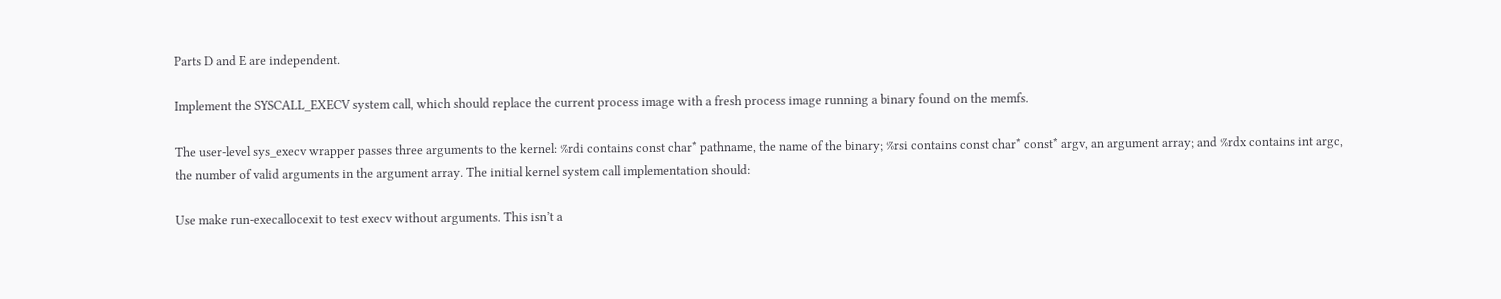Parts D and E are independent.

Implement the SYSCALL_EXECV system call, which should replace the current process image with a fresh process image running a binary found on the memfs.

The user-level sys_execv wrapper passes three arguments to the kernel: %rdi contains const char* pathname, the name of the binary; %rsi contains const char* const* argv, an argument array; and %rdx contains int argc, the number of valid arguments in the argument array. The initial kernel system call implementation should:

Use make run-execallocexit to test execv without arguments. This isn’t a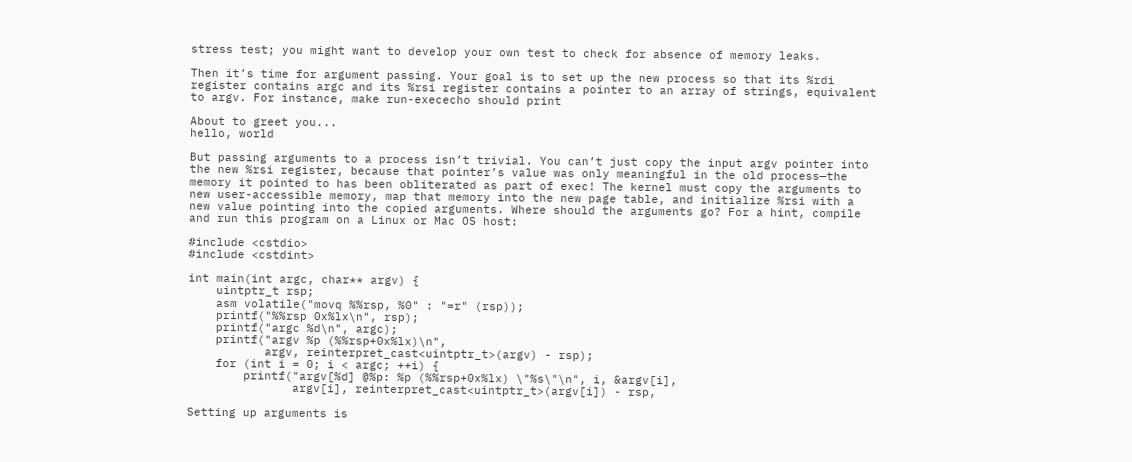stress test; you might want to develop your own test to check for absence of memory leaks.

Then it’s time for argument passing. Your goal is to set up the new process so that its %rdi register contains argc and its %rsi register contains a pointer to an array of strings, equivalent to argv. For instance, make run-exececho should print

About to greet you...
hello, world

But passing arguments to a process isn’t trivial. You can’t just copy the input argv pointer into the new %rsi register, because that pointer’s value was only meaningful in the old process—the memory it pointed to has been obliterated as part of exec! The kernel must copy the arguments to new user-accessible memory, map that memory into the new page table, and initialize %rsi with a new value pointing into the copied arguments. Where should the arguments go? For a hint, compile and run this program on a Linux or Mac OS host:

#include <cstdio>
#include <cstdint>

int main(int argc, char** argv) {
    uintptr_t rsp;
    asm volatile("movq %%rsp, %0" : "=r" (rsp));
    printf("%%rsp 0x%lx\n", rsp);
    printf("argc %d\n", argc);
    printf("argv %p (%%rsp+0x%lx)\n",
           argv, reinterpret_cast<uintptr_t>(argv) - rsp);
    for (int i = 0; i < argc; ++i) {
        printf("argv[%d] @%p: %p (%%rsp+0x%lx) \"%s\"\n", i, &argv[i],
               argv[i], reinterpret_cast<uintptr_t>(argv[i]) - rsp,

Setting up arguments is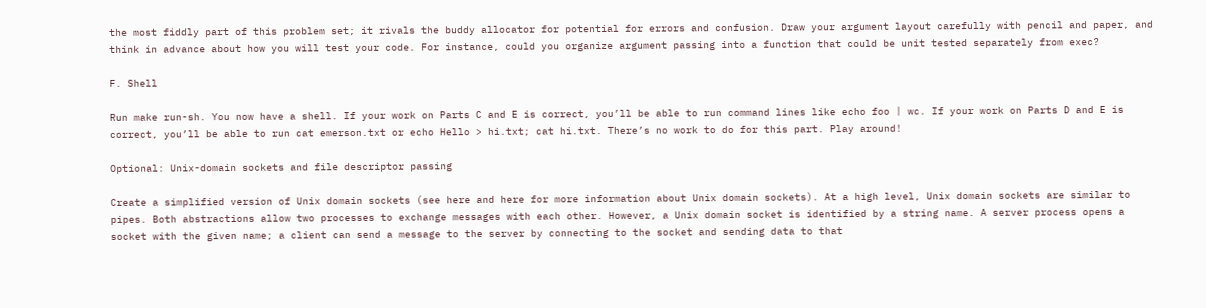the most fiddly part of this problem set; it rivals the buddy allocator for potential for errors and confusion. Draw your argument layout carefully with pencil and paper, and think in advance about how you will test your code. For instance, could you organize argument passing into a function that could be unit tested separately from exec?

F. Shell

Run make run-sh. You now have a shell. If your work on Parts C and E is correct, you’ll be able to run command lines like echo foo | wc. If your work on Parts D and E is correct, you’ll be able to run cat emerson.txt or echo Hello > hi.txt; cat hi.txt. There’s no work to do for this part. Play around!

Optional: Unix-domain sockets and file descriptor passing

Create a simplified version of Unix domain sockets (see here and here for more information about Unix domain sockets). At a high level, Unix domain sockets are similar to pipes. Both abstractions allow two processes to exchange messages with each other. However, a Unix domain socket is identified by a string name. A server process opens a socket with the given name; a client can send a message to the server by connecting to the socket and sending data to that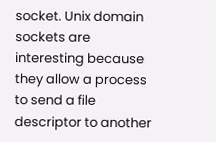socket. Unix domain sockets are interesting because they allow a process to send a file descriptor to another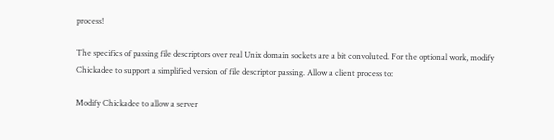process!

The specifics of passing file descriptors over real Unix domain sockets are a bit convoluted. For the optional work, modify Chickadee to support a simplified version of file descriptor passing. Allow a client process to:

Modify Chickadee to allow a server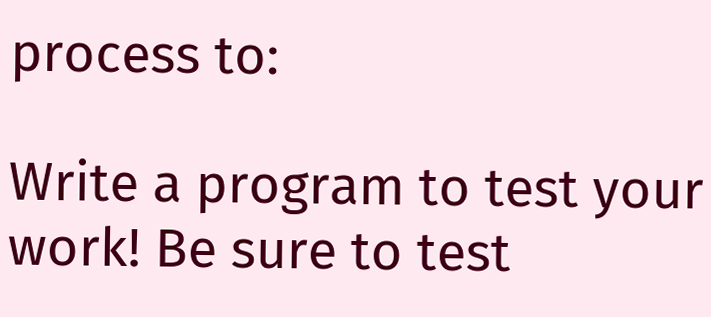process to:

Write a program to test your work! Be sure to test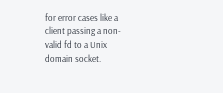for error cases like a client passing a non-valid fd to a Unix domain socket.